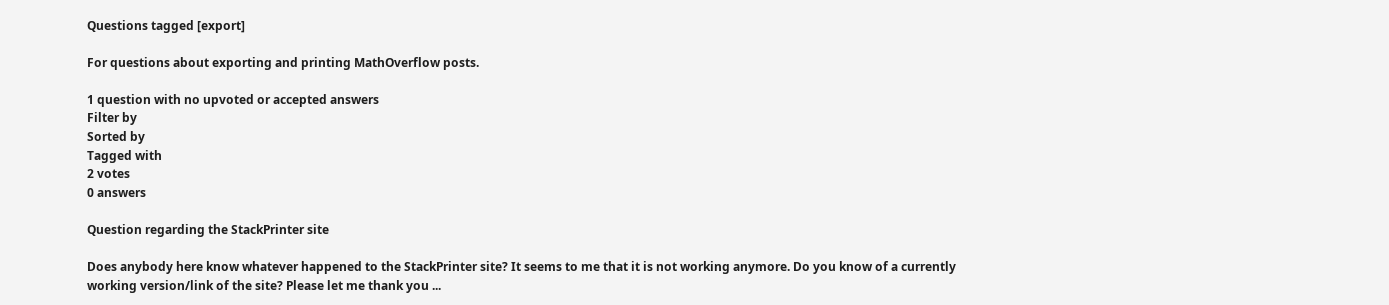Questions tagged [export]

For questions about exporting and printing MathOverflow posts.

1 question with no upvoted or accepted answers
Filter by
Sorted by
Tagged with
2 votes
0 answers

Question regarding the StackPrinter site

Does anybody here know whatever happened to the StackPrinter site? It seems to me that it is not working anymore. Do you know of a currently working version/link of the site? Please let me thank you ...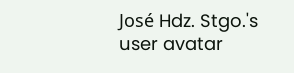José Hdz. Stgo.'s user avatar